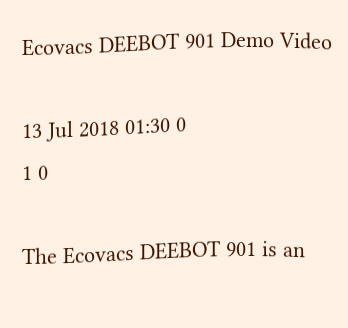Ecovacs DEEBOT 901 Demo Video

13 Jul 2018 01:30 0
1 0

The Ecovacs DEEBOT 901 is an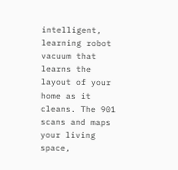intelligent, learning robot vacuum that learns the layout of your home as it cleans. The 901 scans and maps your living space,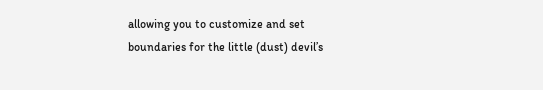allowing you to customize and set boundaries for the little (dust) devil’s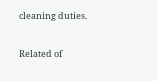cleaning duties.

Related of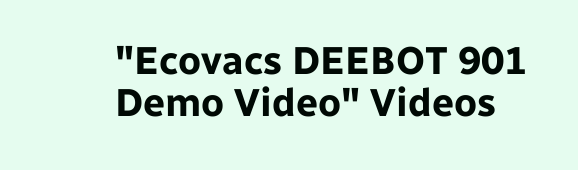"Ecovacs DEEBOT 901 Demo Video" Videos